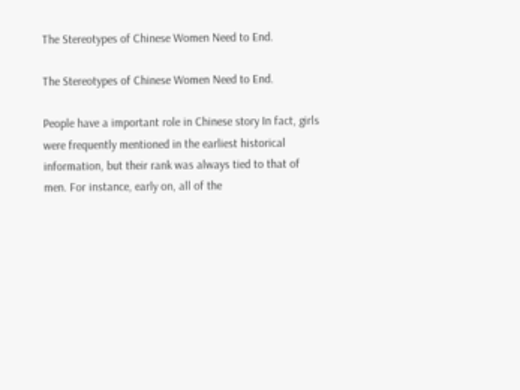The Stereotypes of Chinese Women Need to End.

The Stereotypes of Chinese Women Need to End.

People have a important role in Chinese story In fact, girls were frequently mentioned in the earliest historical information, but their rank was always tied to that of men. For instance, early on, all of the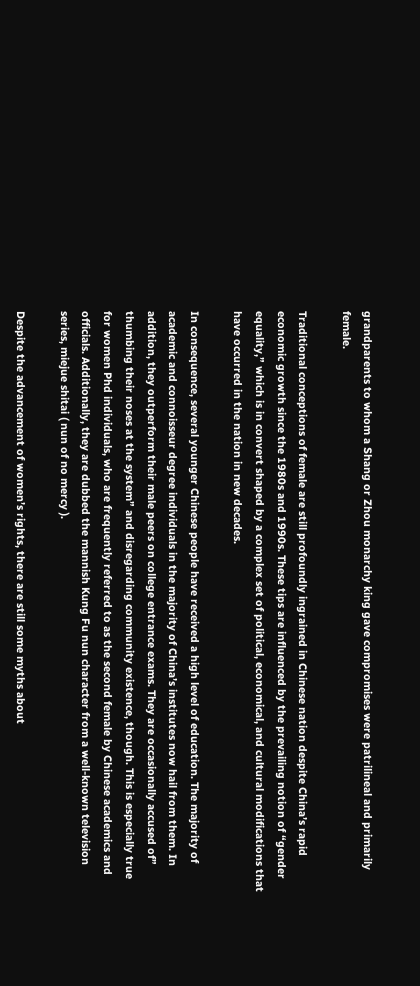grandparents to whom a Shang or Zhou monarchy king gave compromises were patrilineal and primarily female.

Traditional conceptions of female are still profoundly ingrained in Chinese nation despite China’s rapid economic growth since the 1980s and 1990s. These tips are influenced by the prevailing notion of “gender equality,” which is in convert shaped by a complex set of political, economical, and cultural modifications that have occurred in the nation in new decades.

In consequence, several younger Chinese people have received a high level of education. The majority of academic and connoisseur degree individuals in the majority of China’s institutes now hail from them. In addition, they outperform their male peers on college entrance exams. They are occasionally accused of” thumbing their noses at the system” and disregarding community existence, though. This is especially true for women Phd individuals, who are frequently referred to as the second female by Chinese academics and officials. Additionally, they are dubbed the mannish Kung Fu nun character from a well-known television series, miejue shitai ( nun of no mercy ).

Despite the advancement of women’s rights, there are still some myths about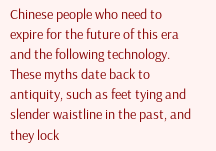Chinese people who need to expire for the future of this era and the following technology. These myths date back to antiquity, such as feet tying and slender waistline in the past, and they lock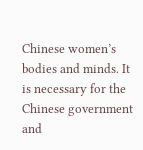Chinese women’s bodies and minds. It is necessary for the Chinese government and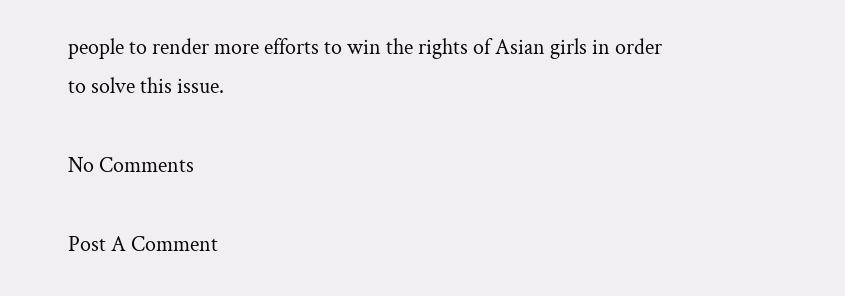people to render more efforts to win the rights of Asian girls in order to solve this issue.

No Comments

Post A Comment